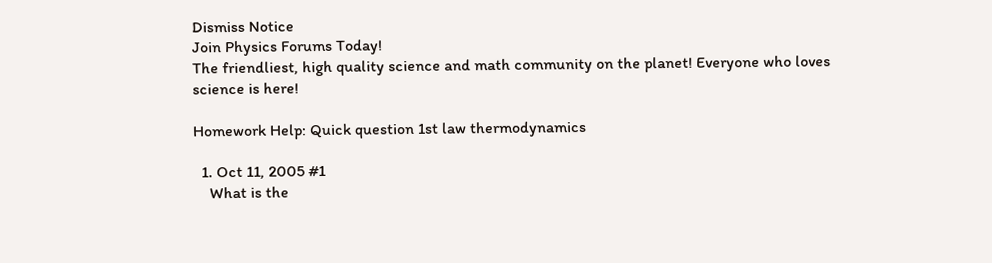Dismiss Notice
Join Physics Forums Today!
The friendliest, high quality science and math community on the planet! Everyone who loves science is here!

Homework Help: Quick question 1st law thermodynamics

  1. Oct 11, 2005 #1
    What is the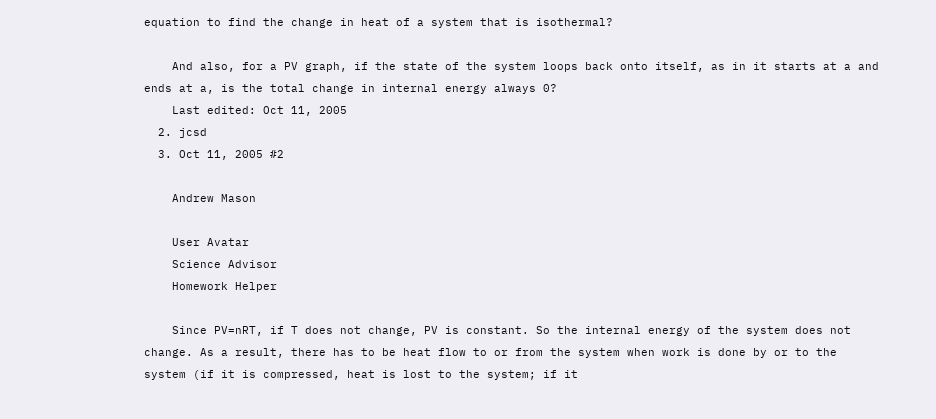equation to find the change in heat of a system that is isothermal?

    And also, for a PV graph, if the state of the system loops back onto itself, as in it starts at a and ends at a, is the total change in internal energy always 0?
    Last edited: Oct 11, 2005
  2. jcsd
  3. Oct 11, 2005 #2

    Andrew Mason

    User Avatar
    Science Advisor
    Homework Helper

    Since PV=nRT, if T does not change, PV is constant. So the internal energy of the system does not change. As a result, there has to be heat flow to or from the system when work is done by or to the system (if it is compressed, heat is lost to the system; if it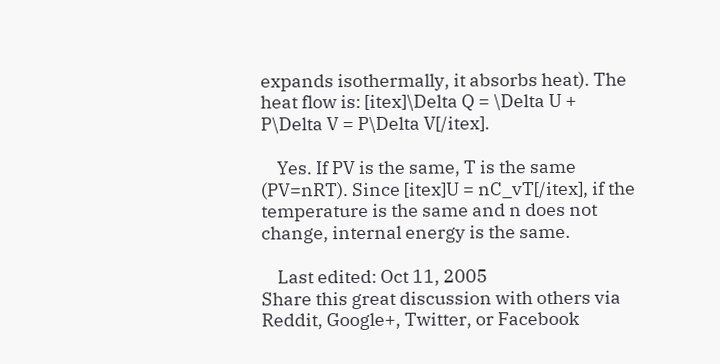expands isothermally, it absorbs heat). The heat flow is: [itex]\Delta Q = \Delta U + P\Delta V = P\Delta V[/itex].

    Yes. If PV is the same, T is the same (PV=nRT). Since [itex]U = nC_vT[/itex], if the temperature is the same and n does not change, internal energy is the same.

    Last edited: Oct 11, 2005
Share this great discussion with others via Reddit, Google+, Twitter, or Facebook